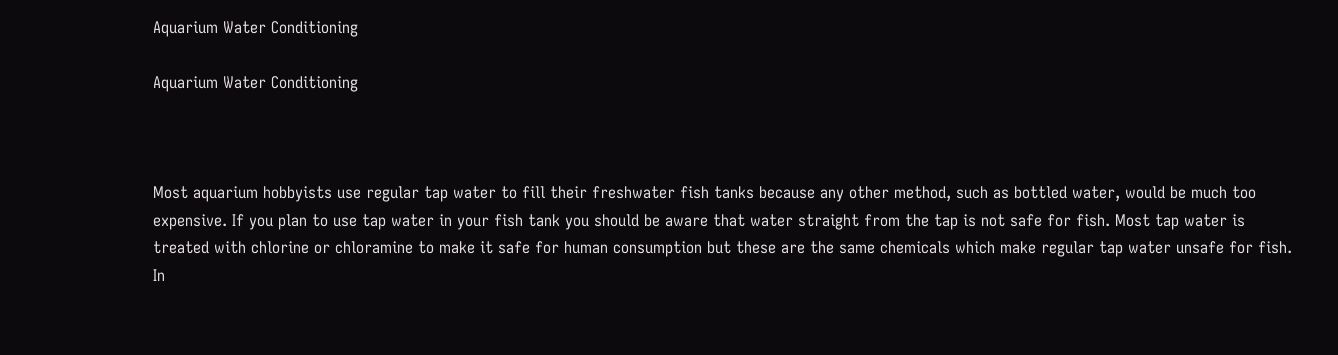Aquarium Water Conditioning

Aquarium Water Conditioning



Most aquarium hobbyists use regular tap water to fill their freshwater fish tanks because any other method, such as bottled water, would be much too expensive. If you plan to use tap water in your fish tank you should be aware that water straight from the tap is not safe for fish. Most tap water is treated with chlorine or chloramine to make it safe for human consumption but these are the same chemicals which make regular tap water unsafe for fish. In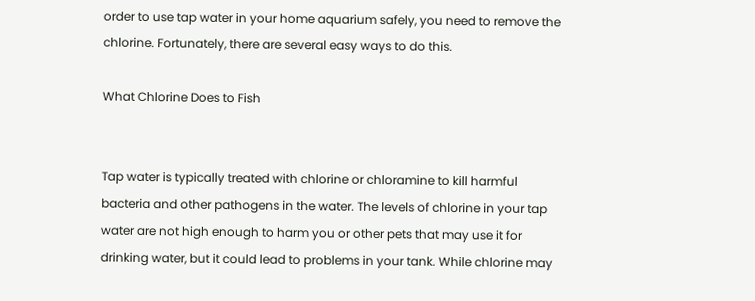order to use tap water in your home aquarium safely, you need to remove the chlorine. Fortunately, there are several easy ways to do this.

What Chlorine Does to Fish


Tap water is typically treated with chlorine or chloramine to kill harmful bacteria and other pathogens in the water. The levels of chlorine in your tap water are not high enough to harm you or other pets that may use it for drinking water, but it could lead to problems in your tank. While chlorine may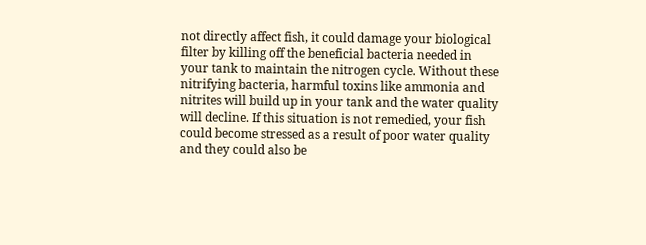not directly affect fish, it could damage your biological filter by killing off the beneficial bacteria needed in your tank to maintain the nitrogen cycle. Without these nitrifying bacteria, harmful toxins like ammonia and nitrites will build up in your tank and the water quality will decline. If this situation is not remedied, your fish could become stressed as a result of poor water quality and they could also be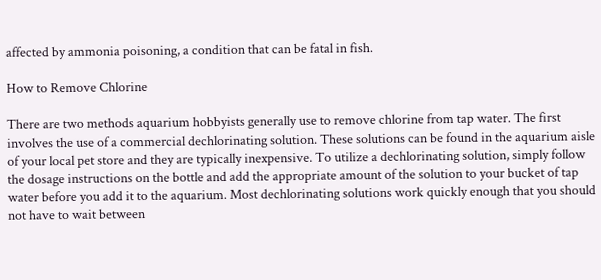affected by ammonia poisoning, a condition that can be fatal in fish.

How to Remove Chlorine

There are two methods aquarium hobbyists generally use to remove chlorine from tap water. The first involves the use of a commercial dechlorinating solution. These solutions can be found in the aquarium aisle of your local pet store and they are typically inexpensive. To utilize a dechlorinating solution, simply follow the dosage instructions on the bottle and add the appropriate amount of the solution to your bucket of tap water before you add it to the aquarium. Most dechlorinating solutions work quickly enough that you should not have to wait between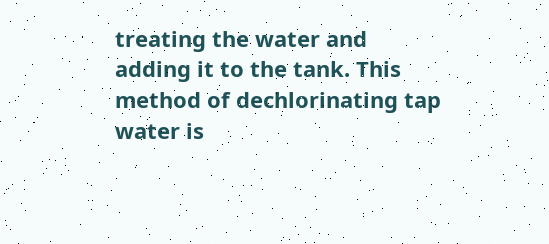treating the water and adding it to the tank. This method of dechlorinating tap water is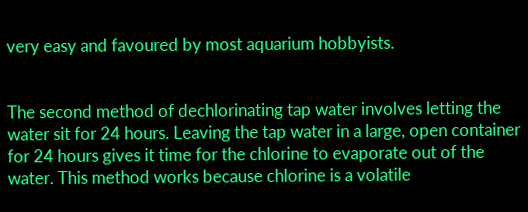very easy and favoured by most aquarium hobbyists.


The second method of dechlorinating tap water involves letting the water sit for 24 hours. Leaving the tap water in a large, open container for 24 hours gives it time for the chlorine to evaporate out of the water. This method works because chlorine is a volatile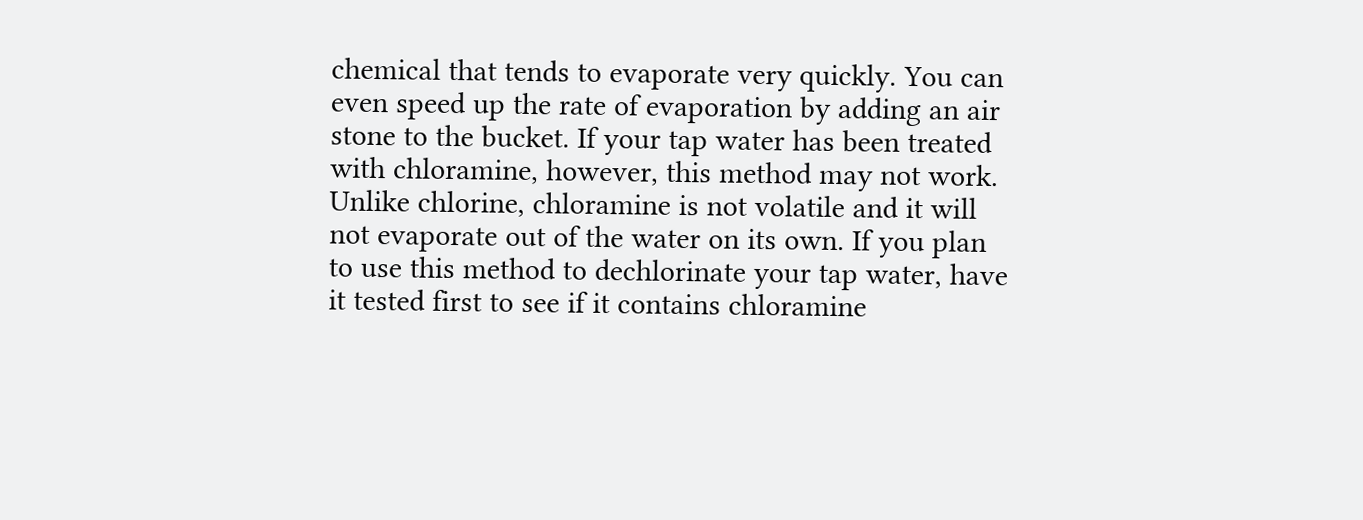chemical that tends to evaporate very quickly. You can even speed up the rate of evaporation by adding an air stone to the bucket. If your tap water has been treated with chloramine, however, this method may not work. Unlike chlorine, chloramine is not volatile and it will not evaporate out of the water on its own. If you plan to use this method to dechlorinate your tap water, have it tested first to see if it contains chloramine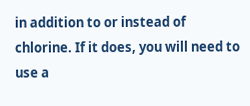in addition to or instead of chlorine. If it does, you will need to use a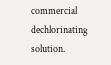commercial dechlorinating solution.